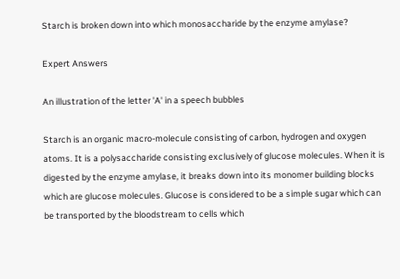Starch is broken down into which monosaccharide by the enzyme amylase?

Expert Answers

An illustration of the letter 'A' in a speech bubbles

Starch is an organic macro-molecule consisting of carbon, hydrogen and oxygen atoms. It is a polysaccharide consisting exclusively of glucose molecules. When it is digested by the enzyme amylase, it breaks down into its monomer building blocks which are glucose molecules. Glucose is considered to be a simple sugar which can be transported by the bloodstream to cells which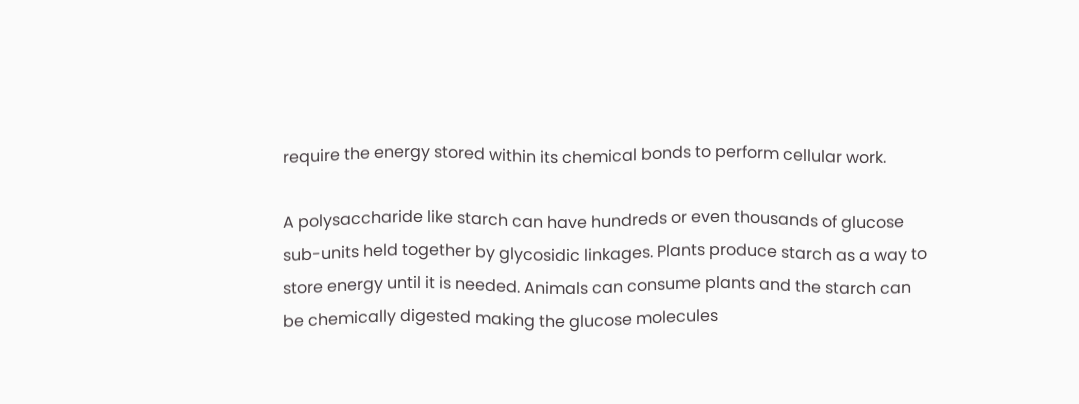require the energy stored within its chemical bonds to perform cellular work.

A polysaccharide like starch can have hundreds or even thousands of glucose sub-units held together by glycosidic linkages. Plants produce starch as a way to store energy until it is needed. Animals can consume plants and the starch can be chemically digested making the glucose molecules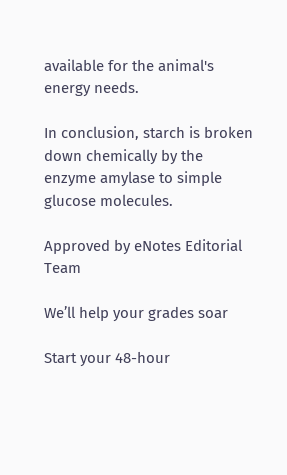available for the animal's energy needs.

In conclusion, starch is broken down chemically by the enzyme amylase to simple glucose molecules.

Approved by eNotes Editorial Team

We’ll help your grades soar

Start your 48-hour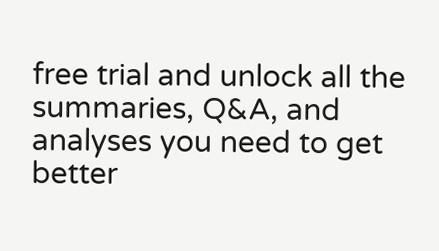free trial and unlock all the summaries, Q&A, and analyses you need to get better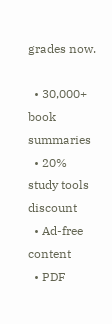grades now.

  • 30,000+ book summaries
  • 20% study tools discount
  • Ad-free content
  • PDF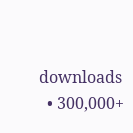downloads
  • 300,000+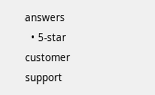answers
  • 5-star customer support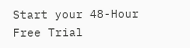Start your 48-Hour Free Trial